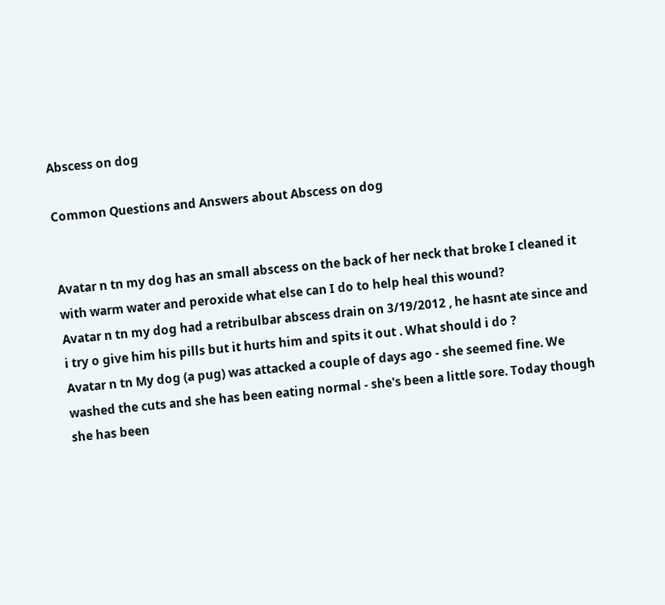Abscess on dog

Common Questions and Answers about Abscess on dog


Avatar n tn my dog has an small abscess on the back of her neck that broke I cleaned it with warm water and peroxide what else can I do to help heal this wound?
Avatar n tn my dog had a retribulbar abscess drain on 3/19/2012 , he hasnt ate since and i try o give him his pills but it hurts him and spits it out . What should i do ?
Avatar n tn My dog (a pug) was attacked a couple of days ago - she seemed fine. We washed the cuts and she has been eating normal - she's been a little sore. Today though she has been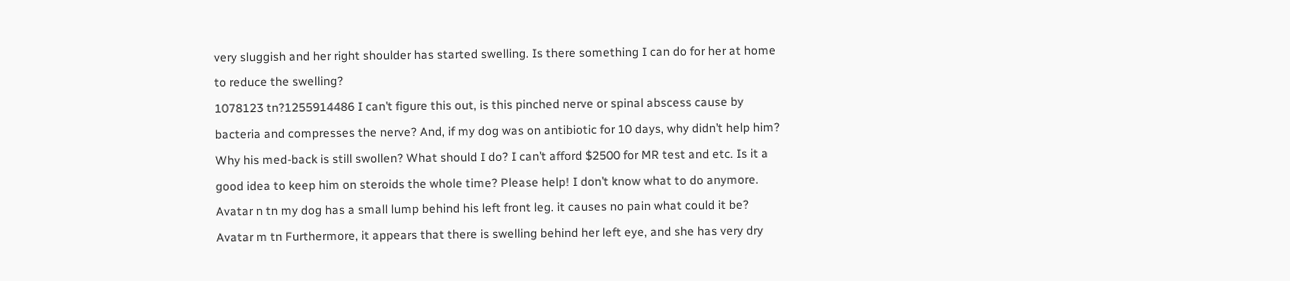very sluggish and her right shoulder has started swelling. Is there something I can do for her at home to reduce the swelling?
1078123 tn?1255914486 I can’t figure this out, is this pinched nerve or spinal abscess cause by bacteria and compresses the nerve? And, if my dog was on antibiotic for 10 days, why didn’t help him? Why his med-back is still swollen? What should I do? I can’t afford $2500 for MR test and etc. Is it a good idea to keep him on steroids the whole time? Please help! I don’t know what to do anymore.
Avatar n tn my dog has a small lump behind his left front leg. it causes no pain what could it be?
Avatar m tn Furthermore, it appears that there is swelling behind her left eye, and she has very dry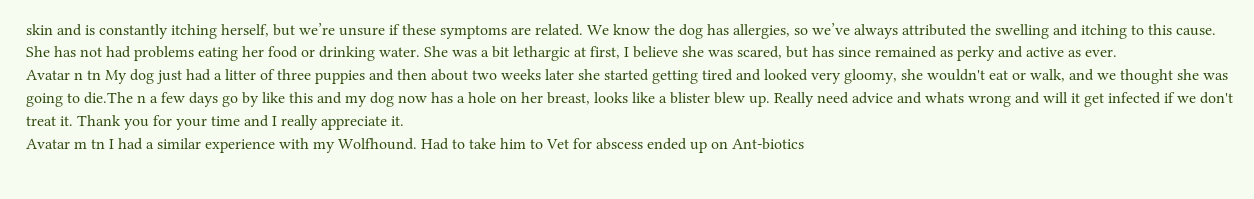skin and is constantly itching herself, but we’re unsure if these symptoms are related. We know the dog has allergies, so we’ve always attributed the swelling and itching to this cause. She has not had problems eating her food or drinking water. She was a bit lethargic at first, I believe she was scared, but has since remained as perky and active as ever.
Avatar n tn My dog just had a litter of three puppies and then about two weeks later she started getting tired and looked very gloomy, she wouldn't eat or walk, and we thought she was going to die.The n a few days go by like this and my dog now has a hole on her breast, looks like a blister blew up. Really need advice and whats wrong and will it get infected if we don't treat it. Thank you for your time and I really appreciate it.
Avatar m tn I had a similar experience with my Wolfhound. Had to take him to Vet for abscess ended up on Ant-biotics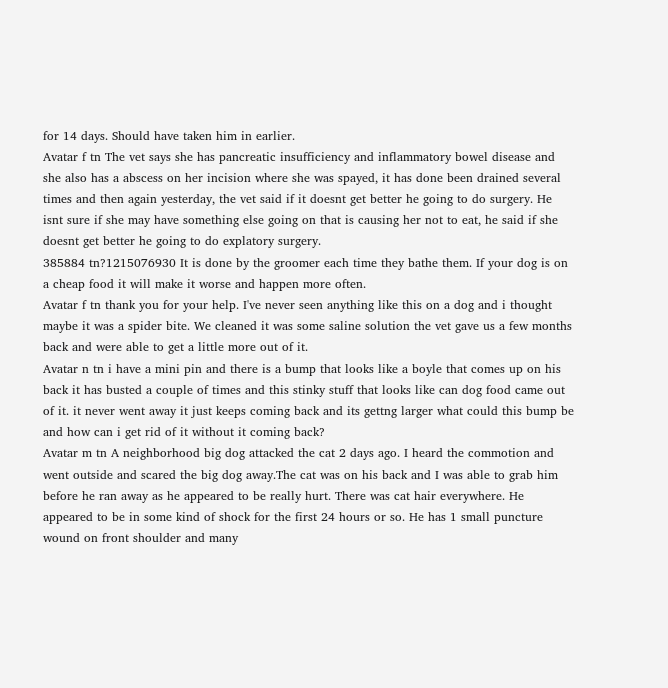for 14 days. Should have taken him in earlier.
Avatar f tn The vet says she has pancreatic insufficiency and inflammatory bowel disease and she also has a abscess on her incision where she was spayed, it has done been drained several times and then again yesterday, the vet said if it doesnt get better he going to do surgery. He isnt sure if she may have something else going on that is causing her not to eat, he said if she doesnt get better he going to do explatory surgery.
385884 tn?1215076930 It is done by the groomer each time they bathe them. If your dog is on a cheap food it will make it worse and happen more often.
Avatar f tn thank you for your help. I've never seen anything like this on a dog and i thought maybe it was a spider bite. We cleaned it was some saline solution the vet gave us a few months back and were able to get a little more out of it.
Avatar n tn i have a mini pin and there is a bump that looks like a boyle that comes up on his back it has busted a couple of times and this stinky stuff that looks like can dog food came out of it. it never went away it just keeps coming back and its gettng larger what could this bump be and how can i get rid of it without it coming back?
Avatar m tn A neighborhood big dog attacked the cat 2 days ago. I heard the commotion and went outside and scared the big dog away.The cat was on his back and I was able to grab him before he ran away as he appeared to be really hurt. There was cat hair everywhere. He appeared to be in some kind of shock for the first 24 hours or so. He has 1 small puncture wound on front shoulder and many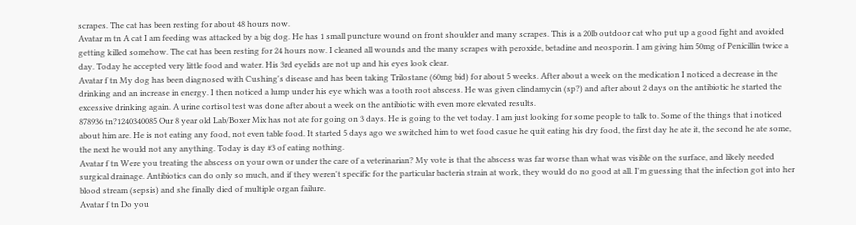scrapes. The cat has been resting for about 48 hours now.
Avatar m tn A cat I am feeding was attacked by a big dog. He has 1 small puncture wound on front shoulder and many scrapes. This is a 20lb outdoor cat who put up a good fight and avoided getting killed somehow. The cat has been resting for 24 hours now. I cleaned all wounds and the many scrapes with peroxide, betadine and neosporin. I am giving him 50mg of Penicillin twice a day. Today he accepted very little food and water. His 3rd eyelids are not up and his eyes look clear.
Avatar f tn My dog has been diagnosed with Cushing's disease and has been taking Trilostane (60mg bid) for about 5 weeks. After about a week on the medication I noticed a decrease in the drinking and an increase in energy. I then noticed a lump under his eye which was a tooth root abscess. He was given clindamycin (sp?) and after about 2 days on the antibiotic he started the excessive drinking again. A urine cortisol test was done after about a week on the antibiotic with even more elevated results.
878936 tn?1240340085 Our 8 year old Lab/Boxer Mix has not ate for going on 3 days. He is going to the vet today. I am just looking for some people to talk to. Some of the things that i noticed about him are. He is not eating any food, not even table food. It started 5 days ago we switched him to wet food casue he quit eating his dry food, the first day he ate it, the second he ate some, the next he would not any anything. Today is day #3 of eating nothing.
Avatar f tn Were you treating the abscess on your own or under the care of a veterinarian? My vote is that the abscess was far worse than what was visible on the surface, and likely needed surgical drainage. Antibiotics can do only so much, and if they weren't specific for the particular bacteria strain at work, they would do no good at all. I'm guessing that the infection got into her blood stream (sepsis) and she finally died of multiple organ failure.
Avatar f tn Do you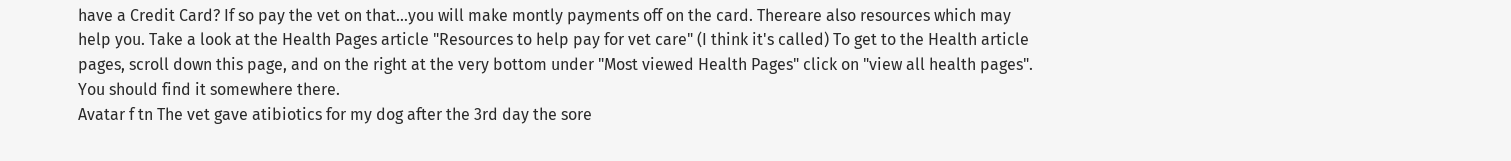have a Credit Card? If so pay the vet on that...you will make montly payments off on the card. Thereare also resources which may help you. Take a look at the Health Pages article "Resources to help pay for vet care" (I think it's called) To get to the Health article pages, scroll down this page, and on the right at the very bottom under "Most viewed Health Pages" click on "view all health pages". You should find it somewhere there.
Avatar f tn The vet gave atibiotics for my dog after the 3rd day the sore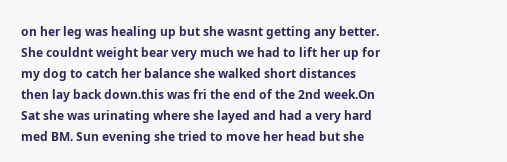on her leg was healing up but she wasnt getting any better. She couldnt weight bear very much we had to lift her up for my dog to catch her balance she walked short distances then lay back down.this was fri the end of the 2nd week.On Sat she was urinating where she layed and had a very hard med BM. Sun evening she tried to move her head but she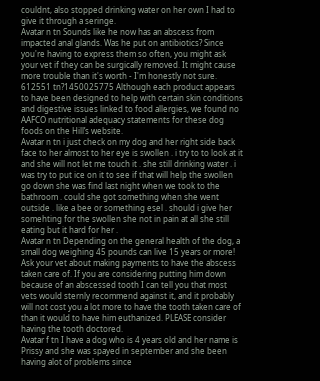couldnt, also stopped drinking water on her own I had to give it through a seringe.
Avatar n tn Sounds like he now has an abscess from impacted anal glands. Was he put on antibiotics? Since you're having to express them so often, you might ask your vet if they can be surgically removed. It might cause more trouble than it's worth - I'm honestly not sure.
612551 tn?1450025775 Although each product appears to have been designed to help with certain skin conditions and digestive issues linked to food allergies, we found no AAFCO nutritional adequacy statements for these dog foods on the Hill’s website.
Avatar n tn i just check on my dog and her right side back face to her almost to her eye is swollen . i try to to look at it and she will not let me touch it . she still drinking water . i was try to put ice on it to see if that will help the swollen go down she was find last night when we took to the bathroom . could she got something when she went outside . like a bee or something esel . should i give her somehting for the swollen she not in pain at all she still eating but it hard for her .
Avatar n tn Depending on the general health of the dog, a small dog weighing 45 pounds can live 15 years or more! Ask your vet about making payments to have the abscess taken care of. If you are considering putting him down because of an abscessed tooth I can tell you that most vets would sternly recommend against it, and it probably will not cost you a lot more to have the tooth taken care of than it would to have him euthanized. PLEASE consider having the tooth doctored.
Avatar f tn I have a dog who is 4 years old and her name is Prissy and she was spayed in september and she been having alot of problems since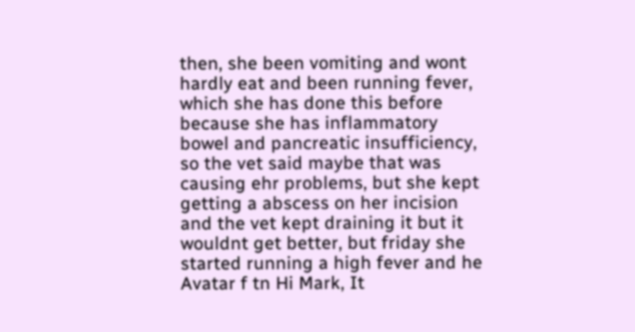then, she been vomiting and wont hardly eat and been running fever, which she has done this before because she has inflammatory bowel and pancreatic insufficiency, so the vet said maybe that was causing ehr problems, but she kept getting a abscess on her incision and the vet kept draining it but it wouldnt get better, but friday she started running a high fever and he
Avatar f tn Hi Mark, It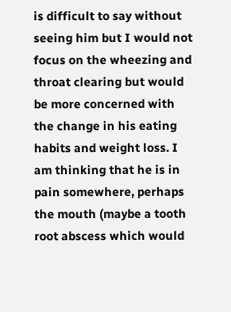is difficult to say without seeing him but I would not focus on the wheezing and throat clearing but would be more concerned with the change in his eating habits and weight loss. I am thinking that he is in pain somewhere, perhaps the mouth (maybe a tooth root abscess which would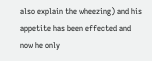also explain the wheezing) and his appetite has been effected and now he only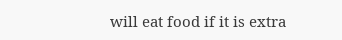will eat food if it is extra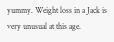yummy. Weight loss in a Jack is very unusual at this age.